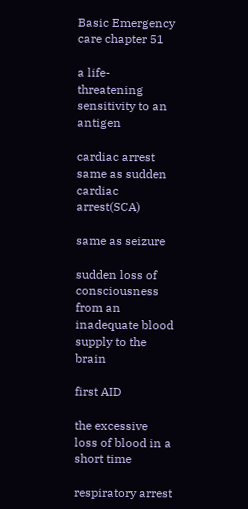Basic Emergency care chapter 51

a life-threatening sensitivity to an antigen

cardiac arrest
same as sudden cardiac arrest(SCA)

same as seizure

sudden loss of consciousness from an inadequate blood supply to the brain

first AID

the excessive loss of blood in a short time

respiratory arrest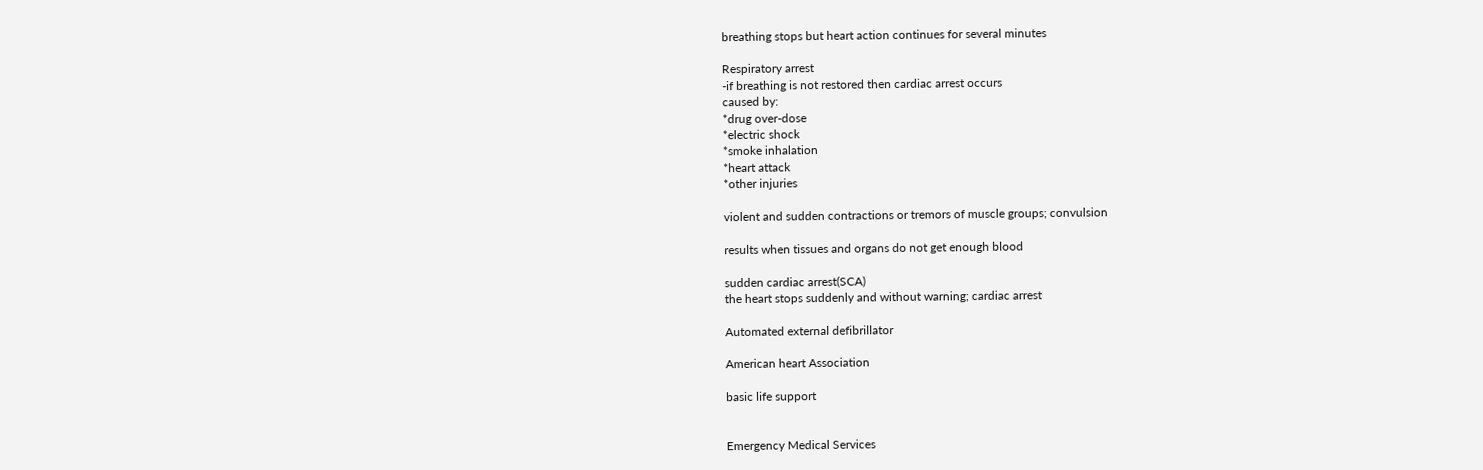breathing stops but heart action continues for several minutes

Respiratory arrest
-if breathing is not restored then cardiac arrest occurs
caused by:
*drug over-dose
*electric shock
*smoke inhalation
*heart attack
*other injuries

violent and sudden contractions or tremors of muscle groups; convulsion

results when tissues and organs do not get enough blood

sudden cardiac arrest(SCA)
the heart stops suddenly and without warning; cardiac arrest

Automated external defibrillator

American heart Association

basic life support


Emergency Medical Services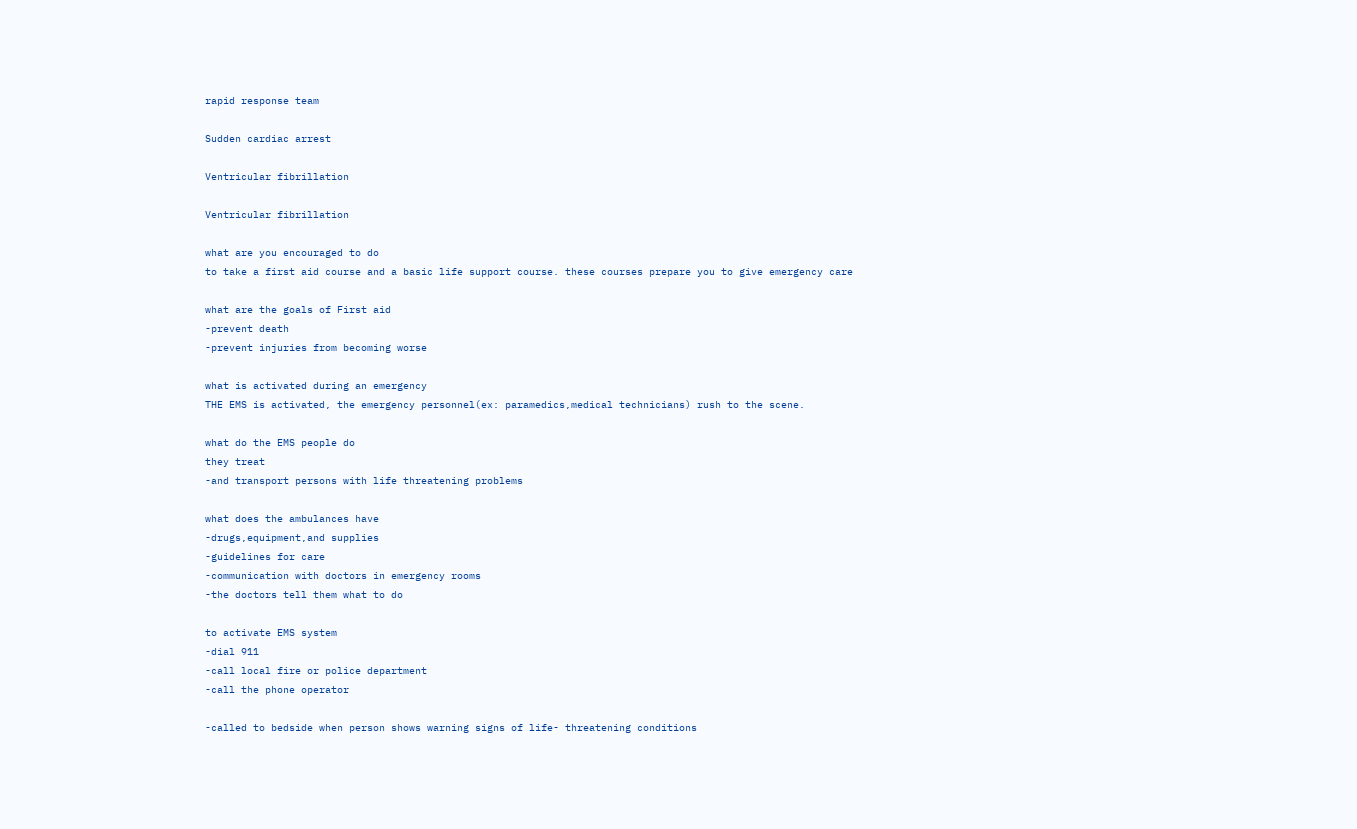rapid response team

Sudden cardiac arrest

Ventricular fibrillation

Ventricular fibrillation

what are you encouraged to do
to take a first aid course and a basic life support course. these courses prepare you to give emergency care

what are the goals of First aid
-prevent death
-prevent injuries from becoming worse

what is activated during an emergency
THE EMS is activated, the emergency personnel(ex: paramedics,medical technicians) rush to the scene.

what do the EMS people do
they treat
-and transport persons with life threatening problems

what does the ambulances have
-drugs,equipment,and supplies
-guidelines for care
-communication with doctors in emergency rooms
-the doctors tell them what to do

to activate EMS system
-dial 911
-call local fire or police department
-call the phone operator

-called to bedside when person shows warning signs of life- threatening conditions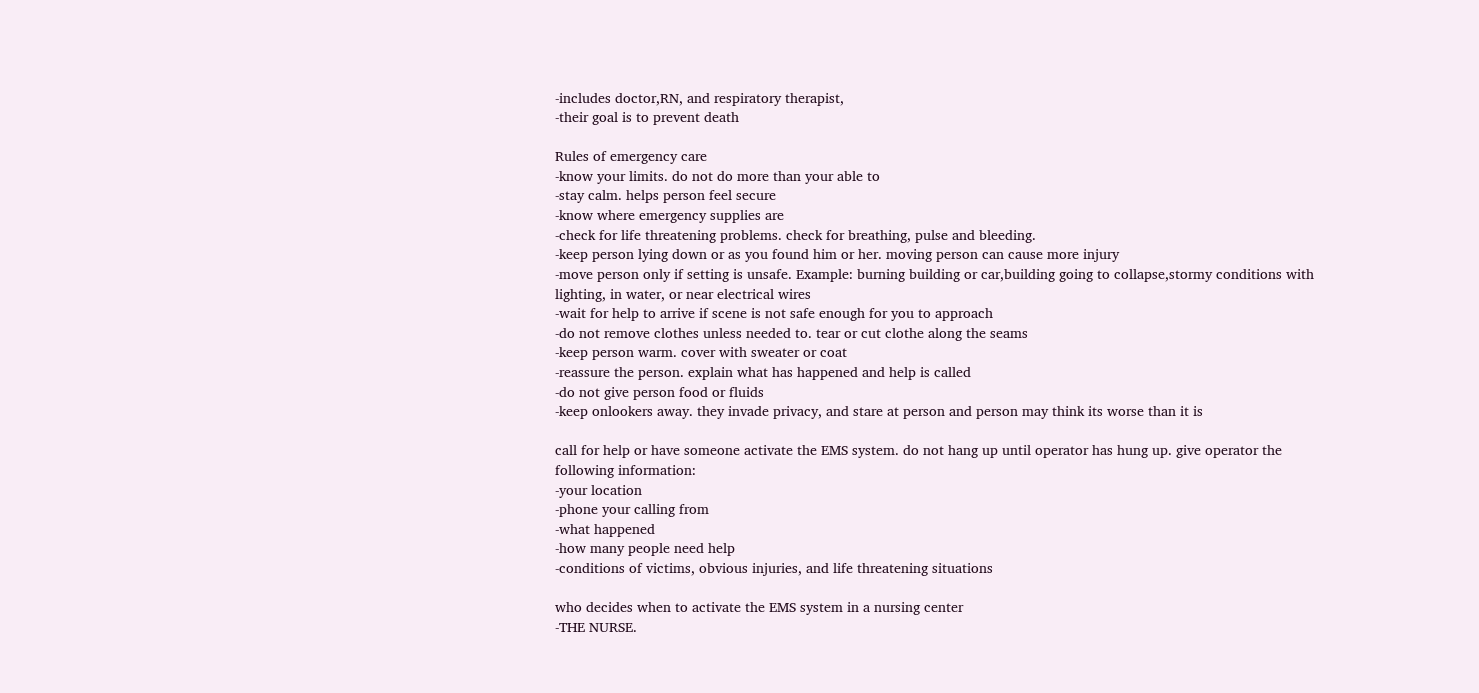-includes doctor,RN, and respiratory therapist,
-their goal is to prevent death

Rules of emergency care
-know your limits. do not do more than your able to
-stay calm. helps person feel secure
-know where emergency supplies are
-check for life threatening problems. check for breathing, pulse and bleeding.
-keep person lying down or as you found him or her. moving person can cause more injury
-move person only if setting is unsafe. Example: burning building or car,building going to collapse,stormy conditions with lighting, in water, or near electrical wires
-wait for help to arrive if scene is not safe enough for you to approach
-do not remove clothes unless needed to. tear or cut clothe along the seams
-keep person warm. cover with sweater or coat
-reassure the person. explain what has happened and help is called
-do not give person food or fluids
-keep onlookers away. they invade privacy, and stare at person and person may think its worse than it is

call for help or have someone activate the EMS system. do not hang up until operator has hung up. give operator the following information:
-your location
-phone your calling from
-what happened
-how many people need help
-conditions of victims, obvious injuries, and life threatening situations

who decides when to activate the EMS system in a nursing center
-THE NURSE.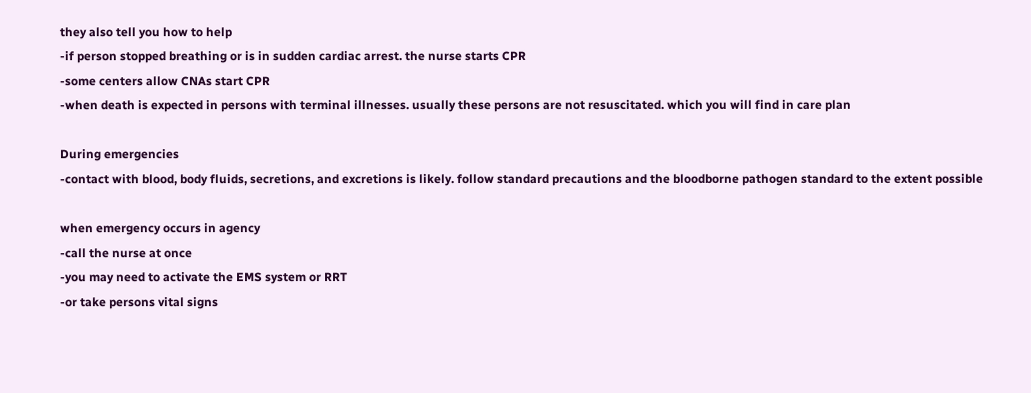they also tell you how to help
-if person stopped breathing or is in sudden cardiac arrest. the nurse starts CPR
-some centers allow CNAs start CPR
-when death is expected in persons with terminal illnesses. usually these persons are not resuscitated. which you will find in care plan

During emergencies
-contact with blood, body fluids, secretions, and excretions is likely. follow standard precautions and the bloodborne pathogen standard to the extent possible

when emergency occurs in agency
-call the nurse at once
-you may need to activate the EMS system or RRT
-or take persons vital signs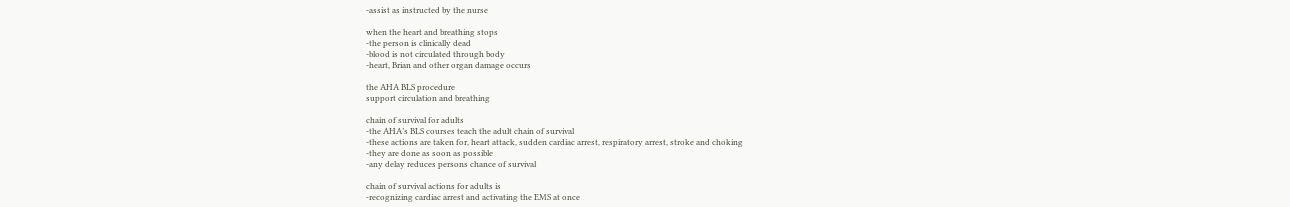-assist as instructed by the nurse

when the heart and breathing stops
-the person is clinically dead
-blood is not circulated through body
-heart, Brian and other organ damage occurs

the AHA BLS procedure
support circulation and breathing

chain of survival for adults
-the AHA’s BLS courses teach the adult chain of survival
-these actions are taken for, heart attack, sudden cardiac arrest, respiratory arrest, stroke and choking
-they are done as soon as possible
-any delay reduces persons chance of survival

chain of survival actions for adults is
-recognizing cardiac arrest and activating the EMS at once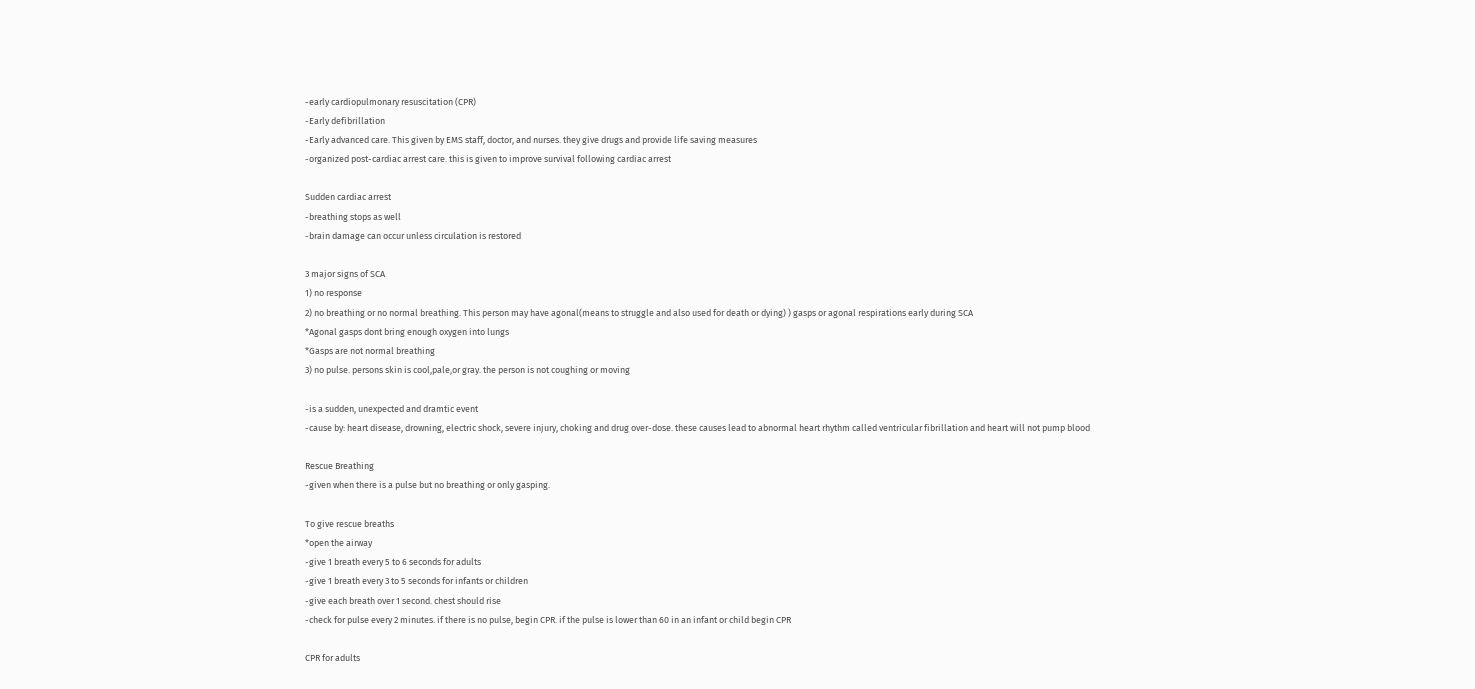-early cardiopulmonary resuscitation (CPR)
-Early defibrillation
-Early advanced care. This given by EMS staff, doctor, and nurses. they give drugs and provide life saving measures
-organized post-cardiac arrest care. this is given to improve survival following cardiac arrest

Sudden cardiac arrest
-breathing stops as well
-brain damage can occur unless circulation is restored

3 major signs of SCA
1) no response
2) no breathing or no normal breathing. This person may have agonal(means to struggle and also used for death or dying) ) gasps or agonal respirations early during SCA
*Agonal gasps dont bring enough oxygen into lungs
*Gasps are not normal breathing
3) no pulse. persons skin is cool,pale,or gray. the person is not coughing or moving

-is a sudden, unexpected and dramtic event
-cause by: heart disease, drowning, electric shock, severe injury, choking and drug over-dose. these causes lead to abnormal heart rhythm called ventricular fibrillation and heart will not pump blood

Rescue Breathing
-given when there is a pulse but no breathing or only gasping.

To give rescue breaths
*open the airway
-give 1 breath every 5 to 6 seconds for adults
-give 1 breath every 3 to 5 seconds for infants or children
-give each breath over 1 second. chest should rise
-check for pulse every 2 minutes. if there is no pulse, begin CPR. if the pulse is lower than 60 in an infant or child begin CPR

CPR for adults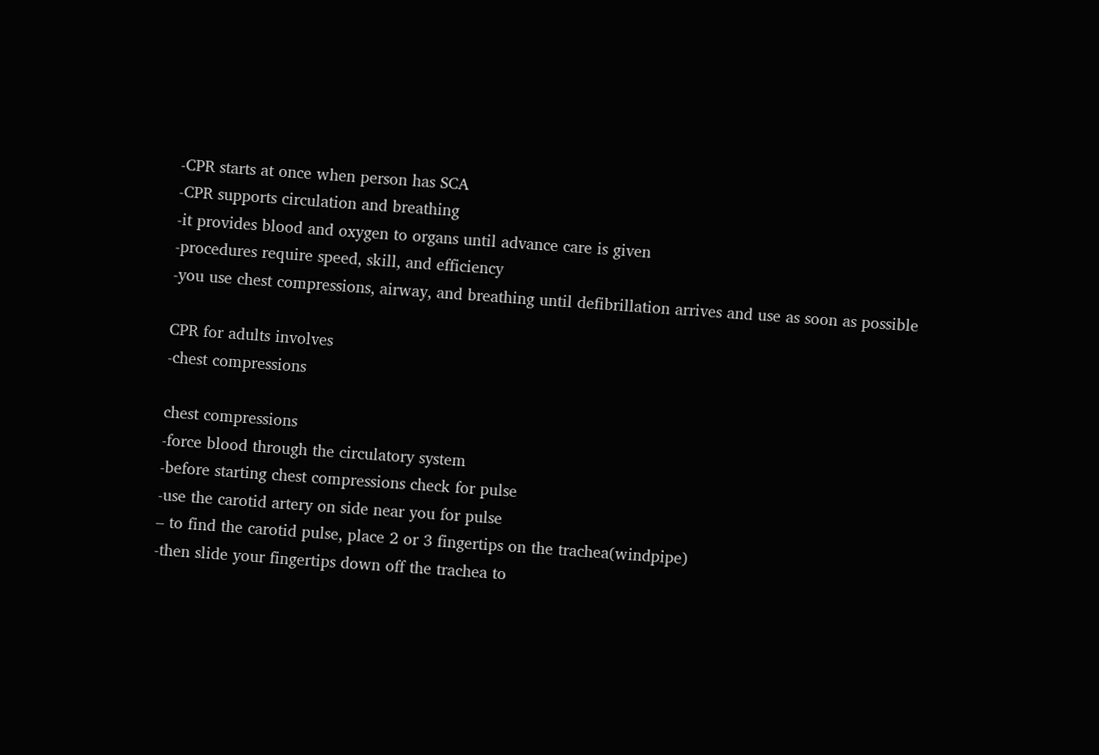-CPR starts at once when person has SCA
-CPR supports circulation and breathing
-it provides blood and oxygen to organs until advance care is given
-procedures require speed, skill, and efficiency
-you use chest compressions, airway, and breathing until defibrillation arrives and use as soon as possible

CPR for adults involves
-chest compressions

chest compressions
-force blood through the circulatory system
-before starting chest compressions check for pulse
-use the carotid artery on side near you for pulse
– to find the carotid pulse, place 2 or 3 fingertips on the trachea(windpipe)
-then slide your fingertips down off the trachea to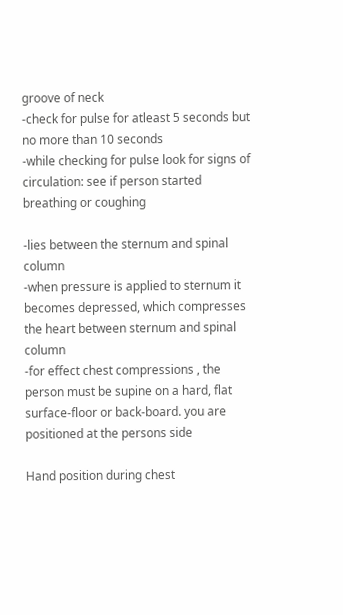groove of neck
-check for pulse for atleast 5 seconds but no more than 10 seconds
-while checking for pulse look for signs of circulation: see if person started breathing or coughing

-lies between the sternum and spinal column
-when pressure is applied to sternum it becomes depressed, which compresses the heart between sternum and spinal column
-for effect chest compressions , the person must be supine on a hard, flat surface-floor or back-board. you are positioned at the persons side

Hand position during chest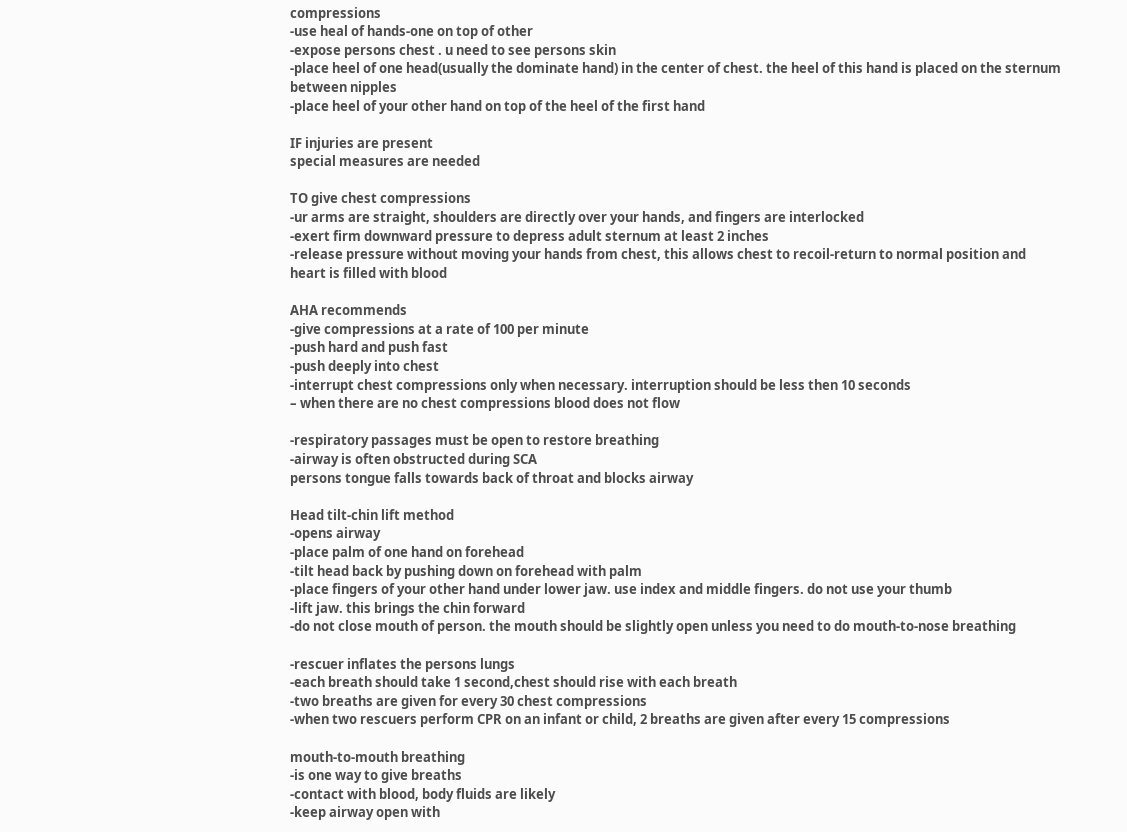compressions
-use heal of hands-one on top of other
-expose persons chest . u need to see persons skin
-place heel of one head(usually the dominate hand) in the center of chest. the heel of this hand is placed on the sternum between nipples
-place heel of your other hand on top of the heel of the first hand

IF injuries are present
special measures are needed

TO give chest compressions
-ur arms are straight, shoulders are directly over your hands, and fingers are interlocked
-exert firm downward pressure to depress adult sternum at least 2 inches
-release pressure without moving your hands from chest, this allows chest to recoil-return to normal position and heart is filled with blood

AHA recommends
-give compressions at a rate of 100 per minute
-push hard and push fast
-push deeply into chest
-interrupt chest compressions only when necessary. interruption should be less then 10 seconds
– when there are no chest compressions blood does not flow

-respiratory passages must be open to restore breathing
-airway is often obstructed during SCA
persons tongue falls towards back of throat and blocks airway

Head tilt-chin lift method
-opens airway
-place palm of one hand on forehead
-tilt head back by pushing down on forehead with palm
-place fingers of your other hand under lower jaw. use index and middle fingers. do not use your thumb
-lift jaw. this brings the chin forward
-do not close mouth of person. the mouth should be slightly open unless you need to do mouth-to-nose breathing

-rescuer inflates the persons lungs
-each breath should take 1 second,chest should rise with each breath
-two breaths are given for every 30 chest compressions
-when two rescuers perform CPR on an infant or child, 2 breaths are given after every 15 compressions

mouth-to-mouth breathing
-is one way to give breaths
-contact with blood, body fluids are likely
-keep airway open with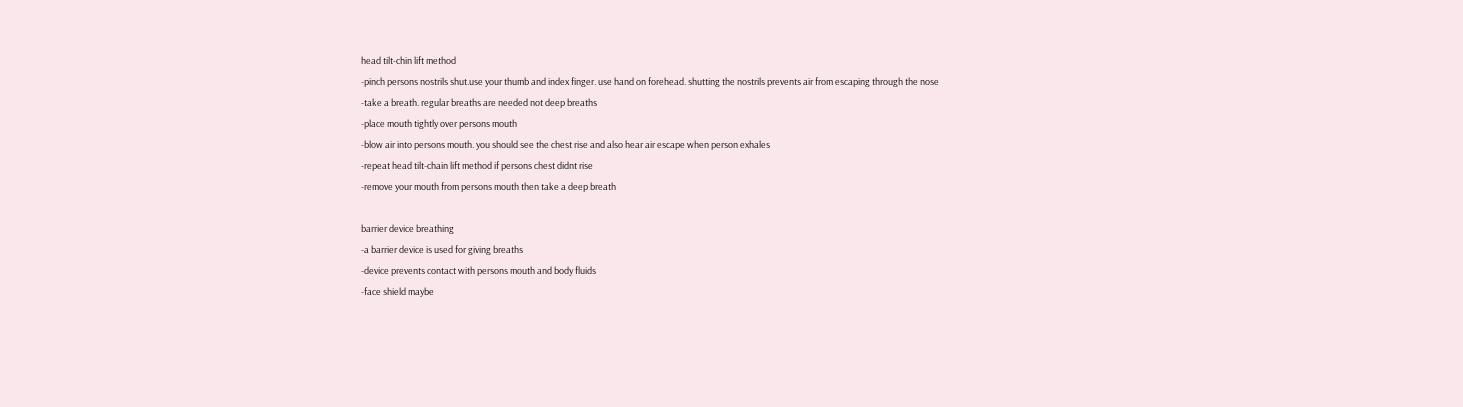head tilt-chin lift method
-pinch persons nostrils shut.use your thumb and index finger. use hand on forehead. shutting the nostrils prevents air from escaping through the nose
-take a breath. regular breaths are needed not deep breaths
-place mouth tightly over persons mouth
-blow air into persons mouth. you should see the chest rise and also hear air escape when person exhales
-repeat head tilt-chain lift method if persons chest didnt rise
-remove your mouth from persons mouth then take a deep breath

barrier device breathing
-a barrier device is used for giving breaths
-device prevents contact with persons mouth and body fluids
-face shield maybe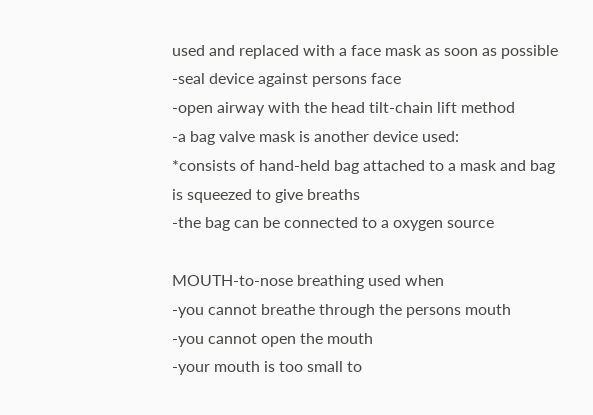used and replaced with a face mask as soon as possible
-seal device against persons face
-open airway with the head tilt-chain lift method
-a bag valve mask is another device used:
*consists of hand-held bag attached to a mask and bag is squeezed to give breaths
-the bag can be connected to a oxygen source

MOUTH-to-nose breathing used when
-you cannot breathe through the persons mouth
-you cannot open the mouth
-your mouth is too small to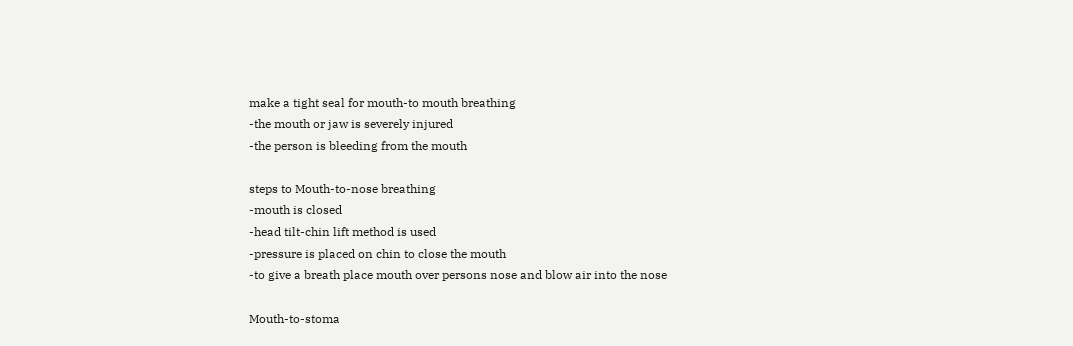make a tight seal for mouth-to mouth breathing
-the mouth or jaw is severely injured
-the person is bleeding from the mouth

steps to Mouth-to-nose breathing
-mouth is closed
-head tilt-chin lift method is used
-pressure is placed on chin to close the mouth
-to give a breath place mouth over persons nose and blow air into the nose

Mouth-to-stoma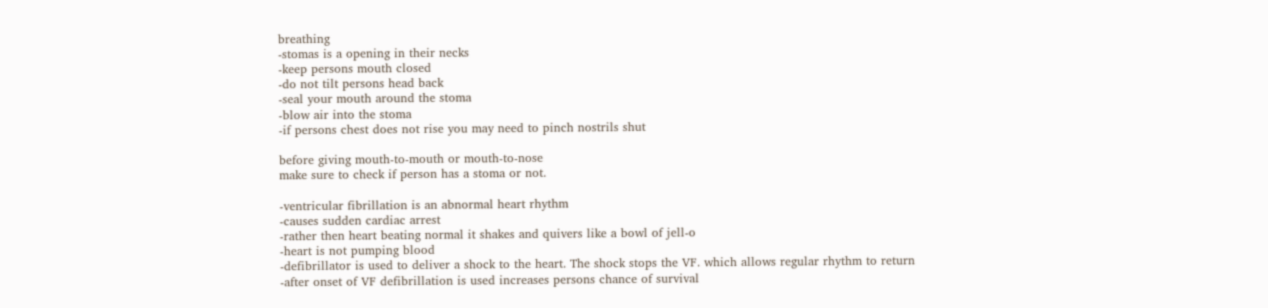breathing
-stomas is a opening in their necks
-keep persons mouth closed
-do not tilt persons head back
-seal your mouth around the stoma
-blow air into the stoma
-if persons chest does not rise you may need to pinch nostrils shut

before giving mouth-to-mouth or mouth-to-nose
make sure to check if person has a stoma or not.

-ventricular fibrillation is an abnormal heart rhythm
-causes sudden cardiac arrest
-rather then heart beating normal it shakes and quivers like a bowl of jell-o
-heart is not pumping blood
-defibrillator is used to deliver a shock to the heart. The shock stops the VF. which allows regular rhythm to return
-after onset of VF defibrillation is used increases persons chance of survival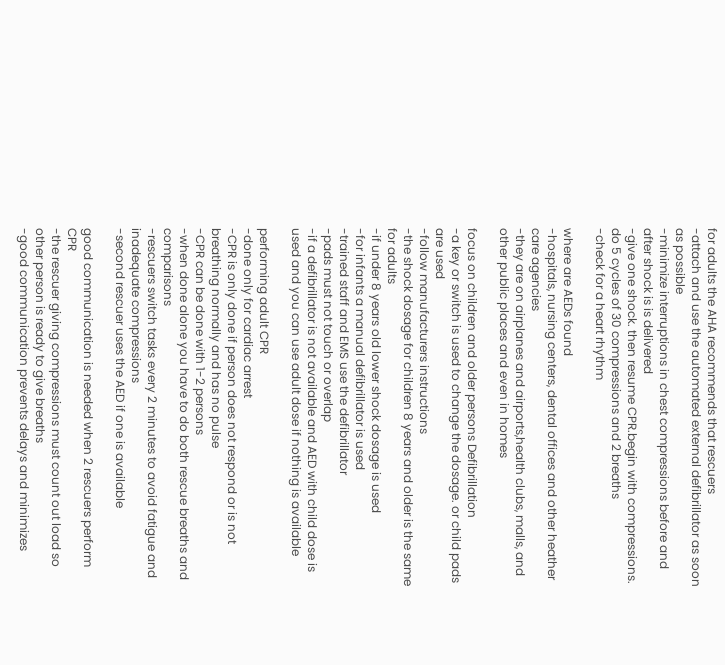for adults the AHA recommends that rescuers
-attach and use the automated external defibrillator as soon as possible
-minimize interruptions in chest compressions before and after shock is is delivered
-give one shock. then resume CPR.begin with compressions. do 5 cycles of 30 compressions and 2 breaths
-check for a heart rhythm

where are AEDs found
-hospitals, nursing centers, dental offices and other heather care agencies
-they are on airplanes and airports,health clubs, malls, and other public places and even in homes

focus on children and older persons Defibrillation
-a key or switch is used to change the dosage. or child pads are used
-follow manufacturers instructions
-the shock dosage for children 8 years and older is the same for adults
-if under 8 years old lower shock dosage is used
-for infants a manual defibrillator is used
-trained staff and EMS use the defibrillator
-pads must not touch or overlap
-if a defibrillator is not available and AED with child dose is used and you can use adult dose if nothing is available

performing adult CPR
-done only for cardiac arrest
-CPR is only done if person does not respond or is not breathing normally and has no pulse
-CPR can be done with 1-2 persons
-when done alone you have to do both rescue breaths and comparisons
-rescuers switch tasks every 2 minutes to avoid fatigue and inadequate compressions
-second rescuer uses the AED if one is available

good communication is needed when 2 rescuers perform CPR
-the rescuer giving compressions must count out load so other person is ready to give breaths
-good communication prevents delays and minimizes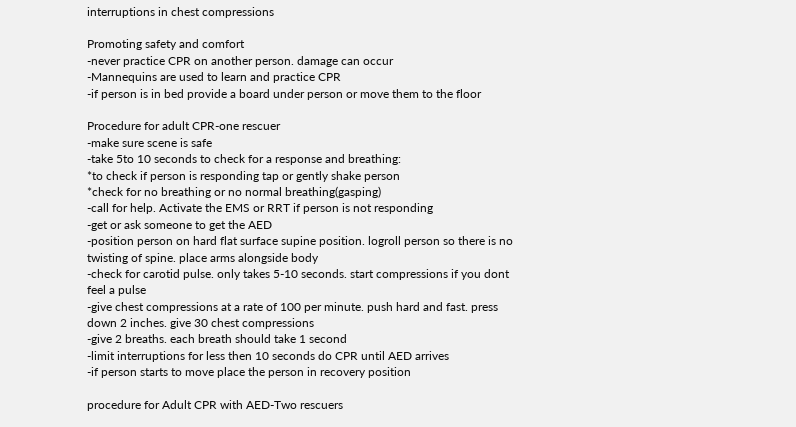interruptions in chest compressions

Promoting safety and comfort
-never practice CPR on another person. damage can occur
-Mannequins are used to learn and practice CPR
-if person is in bed provide a board under person or move them to the floor

Procedure for adult CPR-one rescuer
-make sure scene is safe
-take 5to 10 seconds to check for a response and breathing:
*to check if person is responding tap or gently shake person
*check for no breathing or no normal breathing(gasping)
-call for help. Activate the EMS or RRT if person is not responding
-get or ask someone to get the AED
-position person on hard flat surface supine position. logroll person so there is no twisting of spine. place arms alongside body
-check for carotid pulse. only takes 5-10 seconds. start compressions if you dont feel a pulse
-give chest compressions at a rate of 100 per minute. push hard and fast. press down 2 inches. give 30 chest compressions
-give 2 breaths. each breath should take 1 second
-limit interruptions for less then 10 seconds do CPR until AED arrives
-if person starts to move place the person in recovery position

procedure for Adult CPR with AED-Two rescuers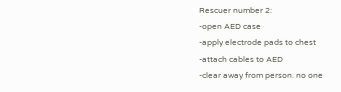Rescuer number 2:
-open AED case
-apply electrode pads to chest
-attach cables to AED
-clear away from person. no one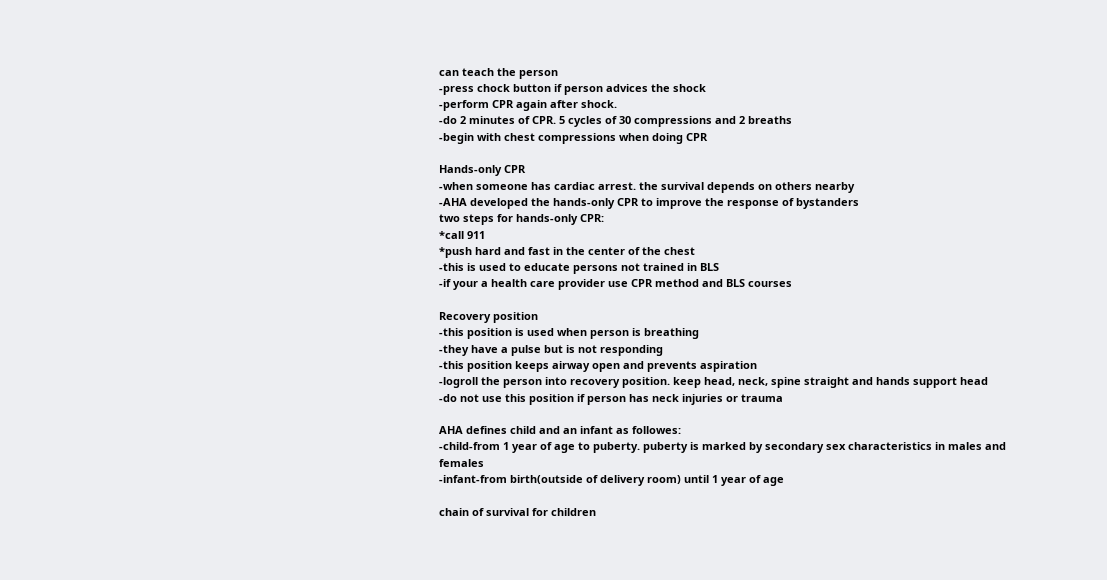can teach the person
-press chock button if person advices the shock
-perform CPR again after shock.
-do 2 minutes of CPR. 5 cycles of 30 compressions and 2 breaths
-begin with chest compressions when doing CPR

Hands-only CPR
-when someone has cardiac arrest. the survival depends on others nearby
-AHA developed the hands-only CPR to improve the response of bystanders
two steps for hands-only CPR:
*call 911
*push hard and fast in the center of the chest
-this is used to educate persons not trained in BLS
-if your a health care provider use CPR method and BLS courses

Recovery position
-this position is used when person is breathing
-they have a pulse but is not responding
-this position keeps airway open and prevents aspiration
-logroll the person into recovery position. keep head, neck, spine straight and hands support head
-do not use this position if person has neck injuries or trauma

AHA defines child and an infant as followes:
-child-from 1 year of age to puberty. puberty is marked by secondary sex characteristics in males and females
-infant-from birth(outside of delivery room) until 1 year of age

chain of survival for children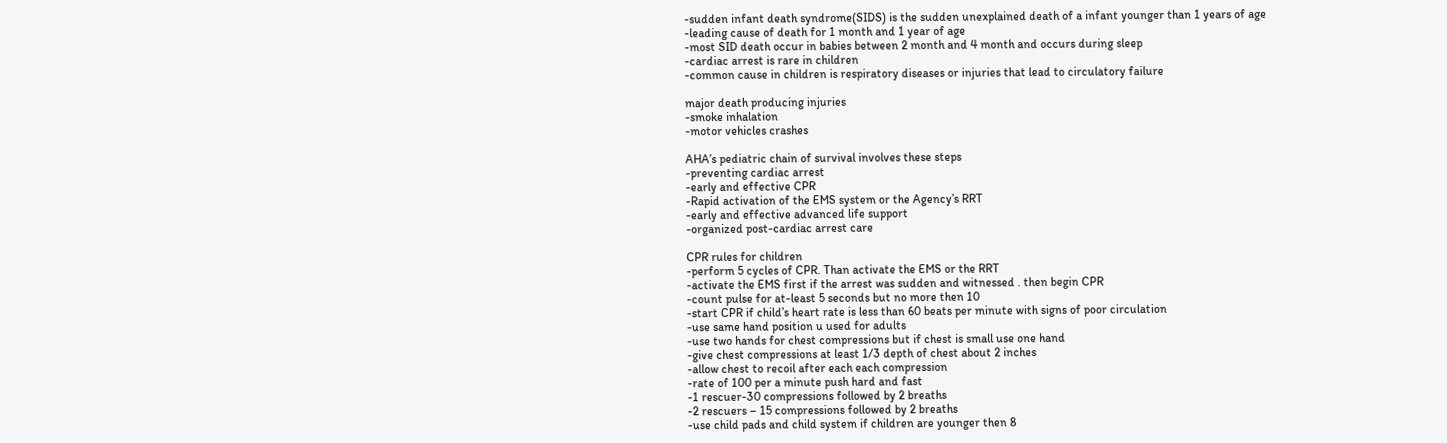-sudden infant death syndrome(SIDS) is the sudden unexplained death of a infant younger than 1 years of age
-leading cause of death for 1 month and 1 year of age
-most SID death occur in babies between 2 month and 4 month and occurs during sleep
-cardiac arrest is rare in children
-common cause in children is respiratory diseases or injuries that lead to circulatory failure

major death producing injuries
-smoke inhalation
-motor vehicles crashes

AHA’s pediatric chain of survival involves these steps
-preventing cardiac arrest
-early and effective CPR
-Rapid activation of the EMS system or the Agency’s RRT
-early and effective advanced life support
-organized post-cardiac arrest care

CPR rules for children
-perform 5 cycles of CPR. Than activate the EMS or the RRT
-activate the EMS first if the arrest was sudden and witnessed . then begin CPR
-count pulse for at-least 5 seconds but no more then 10
-start CPR if child’s heart rate is less than 60 beats per minute with signs of poor circulation
-use same hand position u used for adults
-use two hands for chest compressions but if chest is small use one hand
-give chest compressions at least 1/3 depth of chest about 2 inches
-allow chest to recoil after each each compression
-rate of 100 per a minute push hard and fast
-1 rescuer-30 compressions followed by 2 breaths
-2 rescuers – 15 compressions followed by 2 breaths
-use child pads and child system if children are younger then 8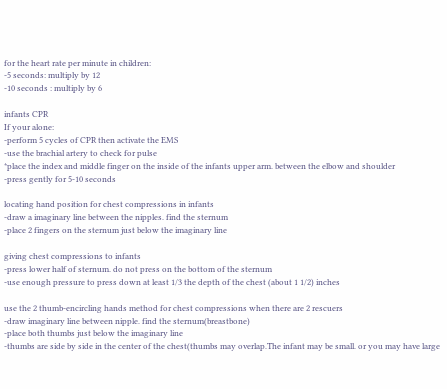for the heart rate per minute in children:
-5 seconds: multiply by 12
-10 seconds : multiply by 6

infants CPR
If your alone:
-perform 5 cycles of CPR then activate the EMS
-use the brachial artery to check for pulse
*place the index and middle finger on the inside of the infants upper arm. between the elbow and shoulder
-press gently for 5-10 seconds

locating hand position for chest compressions in infants
-draw a imaginary line between the nipples. find the sternum
-place 2 fingers on the sternum just below the imaginary line

giving chest compressions to infants
-press lower half of sternum. do not press on the bottom of the sternum
-use enough pressure to press down at least 1/3 the depth of the chest (about 1 1/2) inches

use the 2 thumb-encircling hands method for chest compressions when there are 2 rescuers
-draw imaginary line between nipple. find the sternum(breastbone)
-place both thumbs just below the imaginary line
-thumbs are side by side in the center of the chest(thumbs may overlap.The infant may be small. or you may have large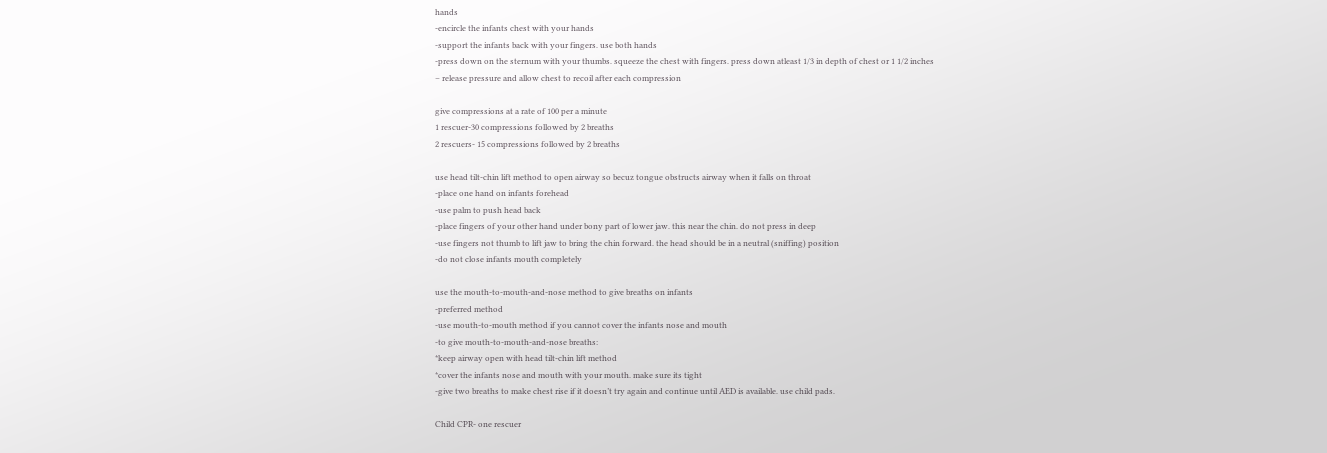hands
-encircle the infants chest with your hands
-support the infants back with your fingers. use both hands
-press down on the sternum with your thumbs. squeeze the chest with fingers. press down atleast 1/3 in depth of chest or 1 1/2 inches
– release pressure and allow chest to recoil after each compression

give compressions at a rate of 100 per a minute
1 rescuer-30 compressions followed by 2 breaths
2 rescuers- 15 compressions followed by 2 breaths

use head tilt-chin lift method to open airway so becuz tongue obstructs airway when it falls on throat
-place one hand on infants forehead
-use palm to push head back
-place fingers of your other hand under bony part of lower jaw. this near the chin. do not press in deep
-use fingers not thumb to lift jaw to bring the chin forward. the head should be in a neutral (sniffing) position
-do not close infants mouth completely

use the mouth-to-mouth-and-nose method to give breaths on infants
-preferred method
-use mouth-to-mouth method if you cannot cover the infants nose and mouth
-to give mouth-to-mouth-and-nose breaths:
*keep airway open with head tilt-chin lift method
*cover the infants nose and mouth with your mouth. make sure its tight
-give two breaths to make chest rise if it doesn’t try again and continue until AED is available. use child pads.

Child CPR- one rescuer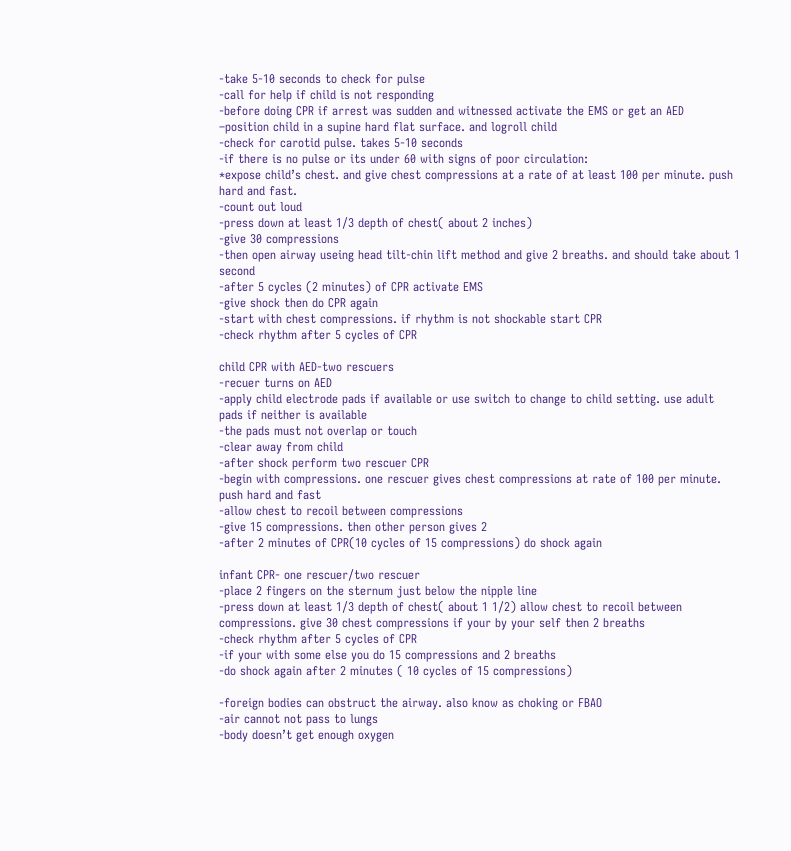-take 5-10 seconds to check for pulse
-call for help if child is not responding
-before doing CPR if arrest was sudden and witnessed activate the EMS or get an AED
–position child in a supine hard flat surface. and logroll child
-check for carotid pulse. takes 5-10 seconds
-if there is no pulse or its under 60 with signs of poor circulation:
*expose child’s chest. and give chest compressions at a rate of at least 100 per minute. push hard and fast.
-count out loud
-press down at least 1/3 depth of chest( about 2 inches)
-give 30 compressions
-then open airway useing head tilt-chin lift method and give 2 breaths. and should take about 1 second
-after 5 cycles (2 minutes) of CPR activate EMS
-give shock then do CPR again
-start with chest compressions. if rhythm is not shockable start CPR
-check rhythm after 5 cycles of CPR

child CPR with AED-two rescuers
-recuer turns on AED
-apply child electrode pads if available or use switch to change to child setting. use adult pads if neither is available
-the pads must not overlap or touch
-clear away from child
-after shock perform two rescuer CPR
-begin with compressions. one rescuer gives chest compressions at rate of 100 per minute. push hard and fast
-allow chest to recoil between compressions
-give 15 compressions. then other person gives 2
-after 2 minutes of CPR(10 cycles of 15 compressions) do shock again

infant CPR- one rescuer/two rescuer
-place 2 fingers on the sternum just below the nipple line
-press down at least 1/3 depth of chest( about 1 1/2) allow chest to recoil between compressions. give 30 chest compressions if your by your self then 2 breaths
-check rhythm after 5 cycles of CPR
-if your with some else you do 15 compressions and 2 breaths
-do shock again after 2 minutes ( 10 cycles of 15 compressions)

-foreign bodies can obstruct the airway. also know as choking or FBAO
-air cannot not pass to lungs
-body doesn’t get enough oxygen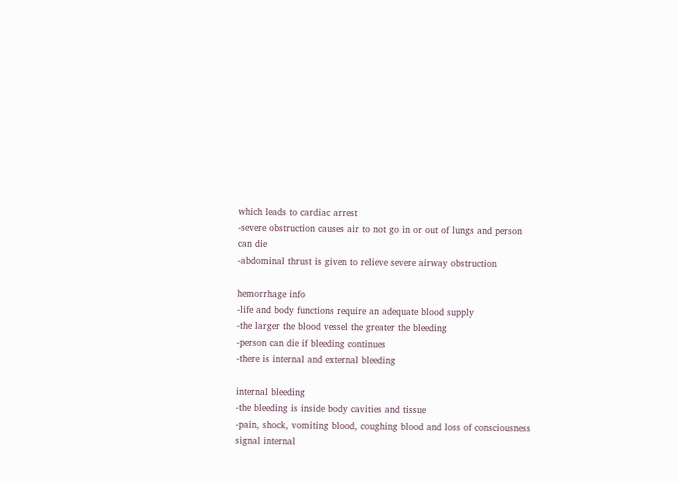which leads to cardiac arrest
-severe obstruction causes air to not go in or out of lungs and person can die
-abdominal thrust is given to relieve severe airway obstruction

hemorrhage info
-life and body functions require an adequate blood supply
-the larger the blood vessel the greater the bleeding
-person can die if bleeding continues
-there is internal and external bleeding

internal bleeding
-the bleeding is inside body cavities and tissue
-pain, shock, vomiting blood, coughing blood and loss of consciousness signal internal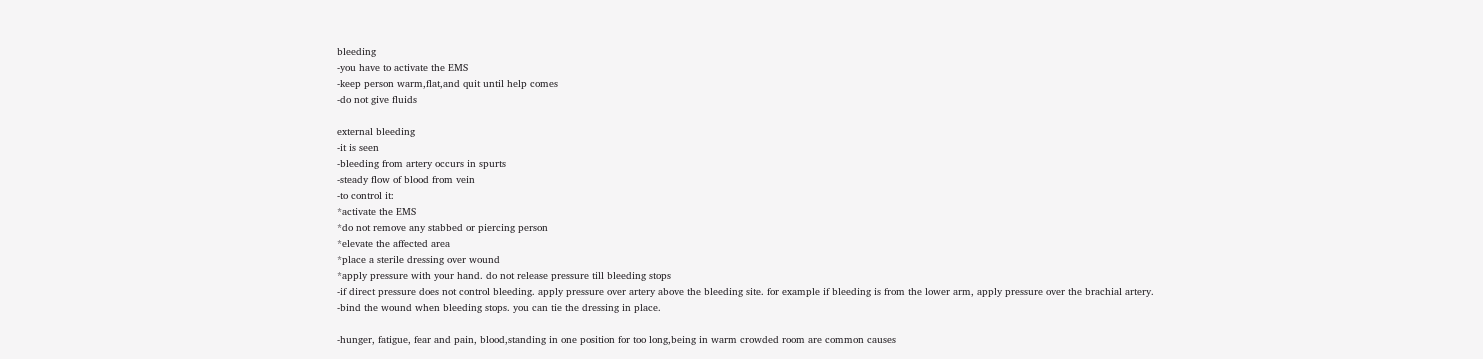bleeding
-you have to activate the EMS
-keep person warm,flat,and quit until help comes
-do not give fluids

external bleeding
-it is seen
-bleeding from artery occurs in spurts
-steady flow of blood from vein
-to control it:
*activate the EMS
*do not remove any stabbed or piercing person
*elevate the affected area
*place a sterile dressing over wound
*apply pressure with your hand. do not release pressure till bleeding stops
-if direct pressure does not control bleeding. apply pressure over artery above the bleeding site. for example if bleeding is from the lower arm, apply pressure over the brachial artery.
-bind the wound when bleeding stops. you can tie the dressing in place.

-hunger, fatigue, fear and pain, blood,standing in one position for too long,being in warm crowded room are common causes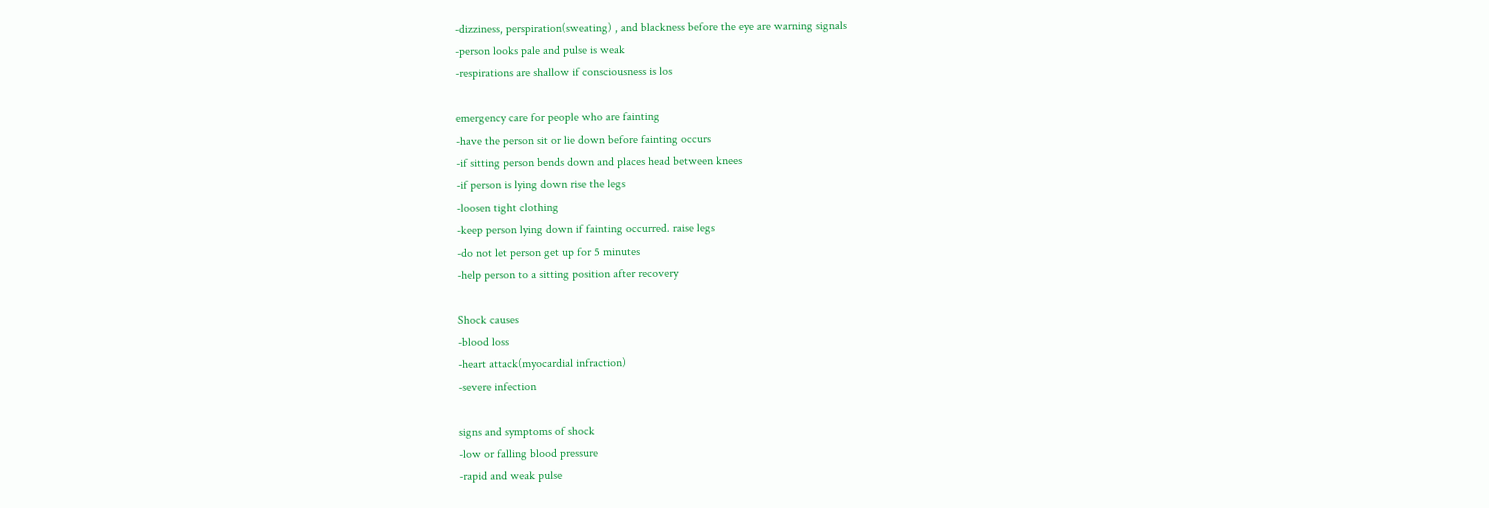-dizziness, perspiration(sweating) , and blackness before the eye are warning signals
-person looks pale and pulse is weak
-respirations are shallow if consciousness is los

emergency care for people who are fainting
-have the person sit or lie down before fainting occurs
-if sitting person bends down and places head between knees
-if person is lying down rise the legs
-loosen tight clothing
-keep person lying down if fainting occurred. raise legs
-do not let person get up for 5 minutes
-help person to a sitting position after recovery

Shock causes
-blood loss
-heart attack(myocardial infraction)
-severe infection

signs and symptoms of shock
-low or falling blood pressure
-rapid and weak pulse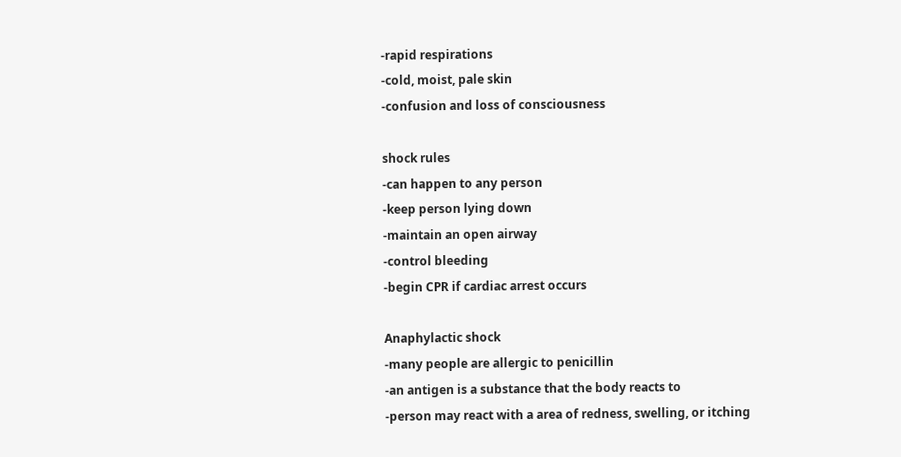-rapid respirations
-cold, moist, pale skin
-confusion and loss of consciousness

shock rules
-can happen to any person
-keep person lying down
-maintain an open airway
-control bleeding
-begin CPR if cardiac arrest occurs

Anaphylactic shock
-many people are allergic to penicillin
-an antigen is a substance that the body reacts to
-person may react with a area of redness, swelling, or itching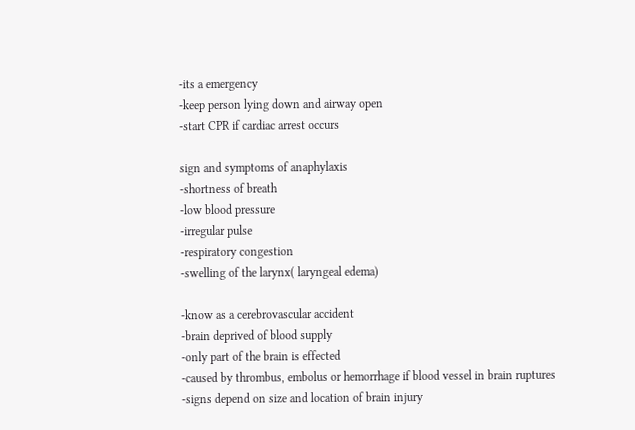-its a emergency
-keep person lying down and airway open
-start CPR if cardiac arrest occurs

sign and symptoms of anaphylaxis
-shortness of breath
-low blood pressure
-irregular pulse
-respiratory congestion
-swelling of the larynx( laryngeal edema)

-know as a cerebrovascular accident
-brain deprived of blood supply
-only part of the brain is effected
-caused by thrombus, embolus or hemorrhage if blood vessel in brain ruptures
-signs depend on size and location of brain injury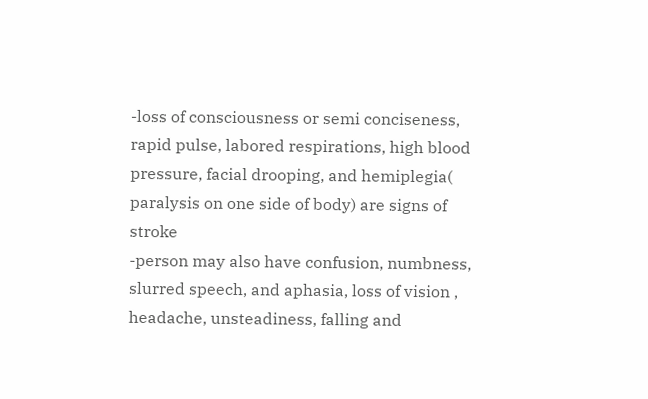-loss of consciousness or semi conciseness, rapid pulse, labored respirations, high blood pressure, facial drooping, and hemiplegia( paralysis on one side of body) are signs of stroke
-person may also have confusion, numbness, slurred speech, and aphasia, loss of vision , headache, unsteadiness, falling and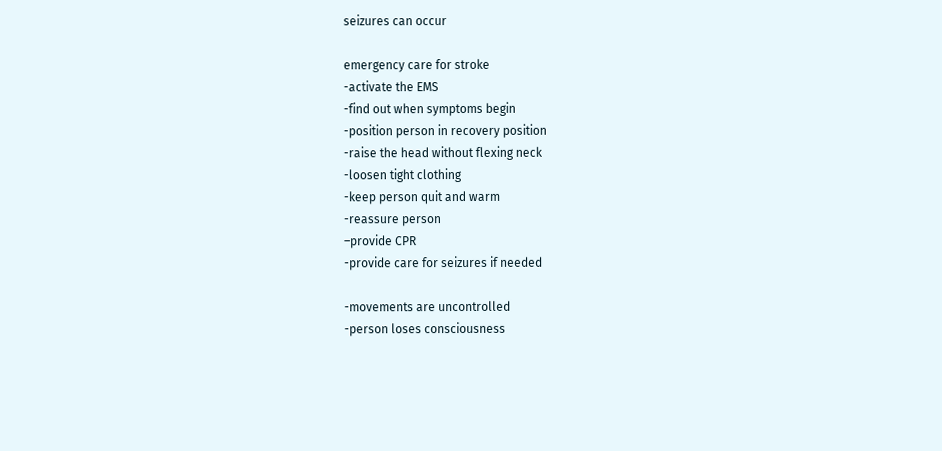seizures can occur

emergency care for stroke
-activate the EMS
-find out when symptoms begin
-position person in recovery position
-raise the head without flexing neck
-loosen tight clothing
-keep person quit and warm
-reassure person
–provide CPR
-provide care for seizures if needed

-movements are uncontrolled
-person loses consciousness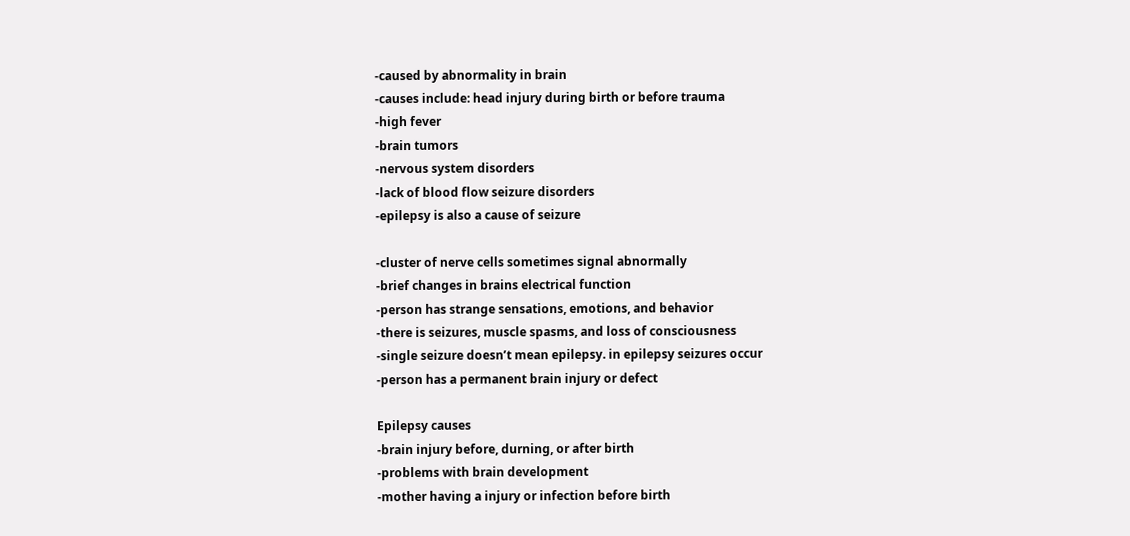-caused by abnormality in brain
-causes include: head injury during birth or before trauma
-high fever
-brain tumors
-nervous system disorders
-lack of blood flow seizure disorders
-epilepsy is also a cause of seizure

-cluster of nerve cells sometimes signal abnormally
-brief changes in brains electrical function
-person has strange sensations, emotions, and behavior
-there is seizures, muscle spasms, and loss of consciousness
-single seizure doesn’t mean epilepsy. in epilepsy seizures occur
-person has a permanent brain injury or defect

Epilepsy causes
-brain injury before, durning, or after birth
-problems with brain development
-mother having a injury or infection before birth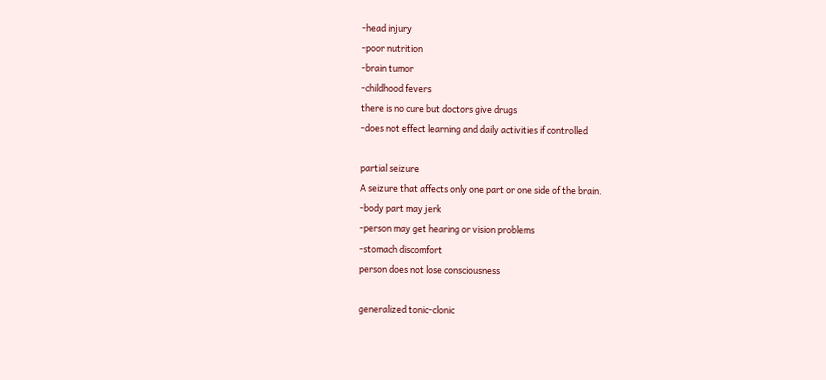-head injury
-poor nutrition
-brain tumor
-childhood fevers
there is no cure but doctors give drugs
-does not effect learning and daily activities if controlled

partial seizure
A seizure that affects only one part or one side of the brain.
-body part may jerk
-person may get hearing or vision problems
-stomach discomfort
person does not lose consciousness

generalized tonic-clonic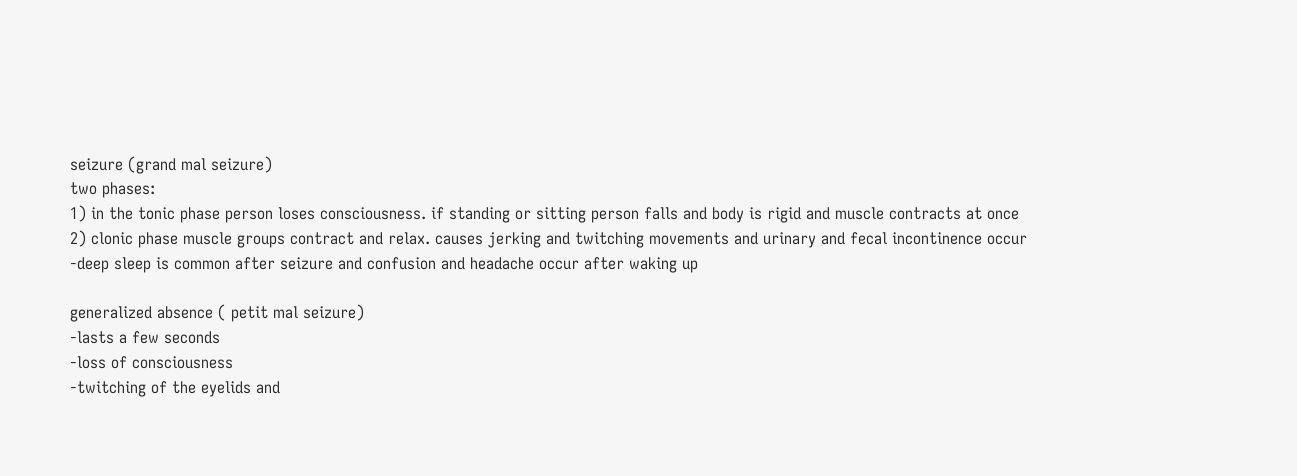seizure (grand mal seizure)
two phases:
1) in the tonic phase person loses consciousness. if standing or sitting person falls and body is rigid and muscle contracts at once
2) clonic phase muscle groups contract and relax. causes jerking and twitching movements and urinary and fecal incontinence occur
-deep sleep is common after seizure and confusion and headache occur after waking up

generalized absence ( petit mal seizure)
-lasts a few seconds
-loss of consciousness
-twitching of the eyelids and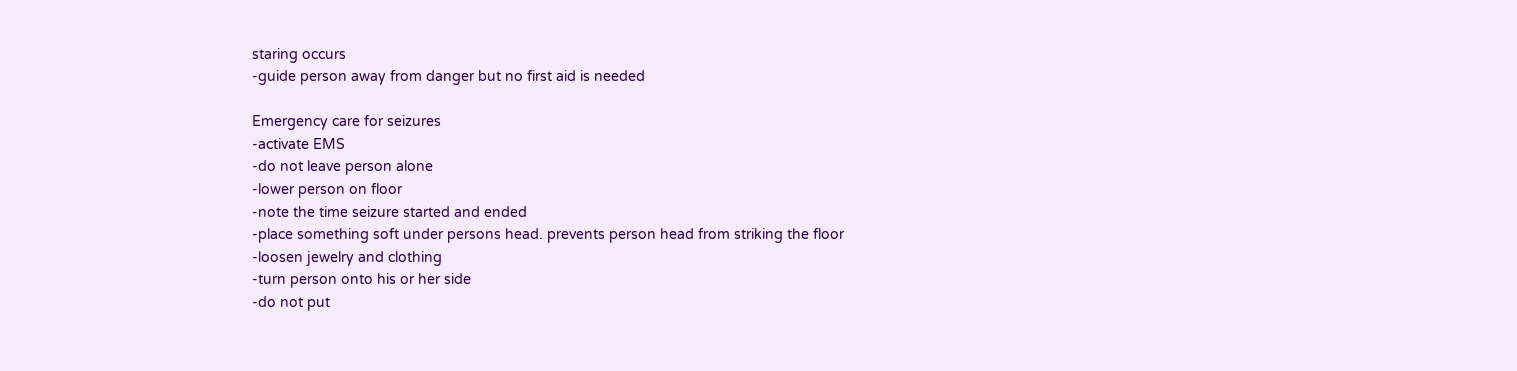staring occurs
-guide person away from danger but no first aid is needed

Emergency care for seizures
-activate EMS
-do not leave person alone
-lower person on floor
-note the time seizure started and ended
-place something soft under persons head. prevents person head from striking the floor
-loosen jewelry and clothing
-turn person onto his or her side
-do not put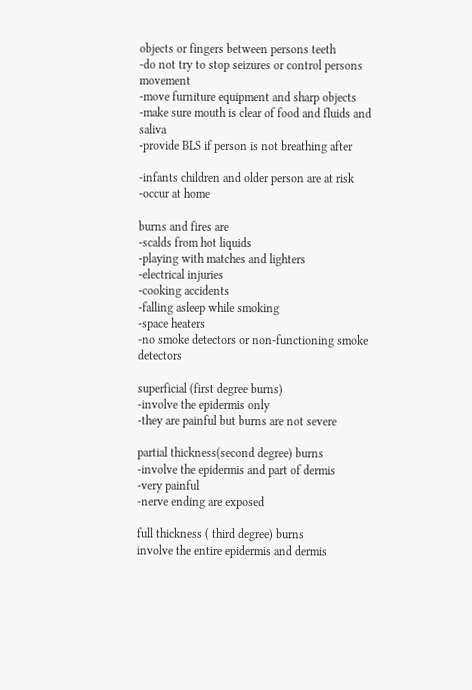objects or fingers between persons teeth
-do not try to stop seizures or control persons movement
-move furniture equipment and sharp objects
-make sure mouth is clear of food and fluids and saliva
-provide BLS if person is not breathing after

-infants children and older person are at risk
-occur at home

burns and fires are
-scalds from hot liquids
-playing with matches and lighters
-electrical injuries
-cooking accidents
-falling asleep while smoking
-space heaters
-no smoke detectors or non-functioning smoke detectors

superficial (first degree burns)
-involve the epidermis only
-they are painful but burns are not severe

partial thickness(second degree) burns
-involve the epidermis and part of dermis
-very painful
-nerve ending are exposed

full thickness ( third degree) burns
involve the entire epidermis and dermis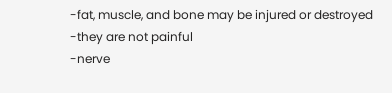-fat, muscle, and bone may be injured or destroyed
-they are not painful
-nerve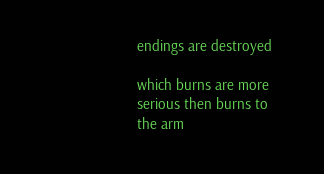endings are destroyed

which burns are more serious then burns to the arm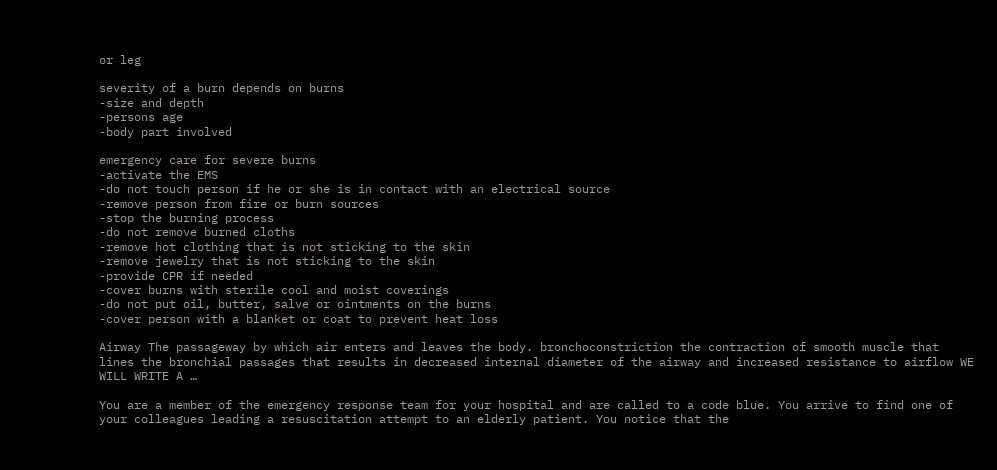or leg

severity of a burn depends on burns
-size and depth
-persons age
-body part involved

emergency care for severe burns
-activate the EMS
-do not touch person if he or she is in contact with an electrical source
-remove person from fire or burn sources
-stop the burning process
-do not remove burned cloths
-remove hot clothing that is not sticking to the skin
-remove jewelry that is not sticking to the skin
-provide CPR if needed
-cover burns with sterile cool and moist coverings
-do not put oil, butter, salve or ointments on the burns
-cover person with a blanket or coat to prevent heat loss

Airway The passageway by which air enters and leaves the body. bronchoconstriction the contraction of smooth muscle that lines the bronchial passages that results in decreased internal diameter of the airway and increased resistance to airflow WE WILL WRITE A …

You are a member of the emergency response team for your hospital and are called to a code blue. You arrive to find one of your colleagues leading a resuscitation attempt to an elderly patient. You notice that the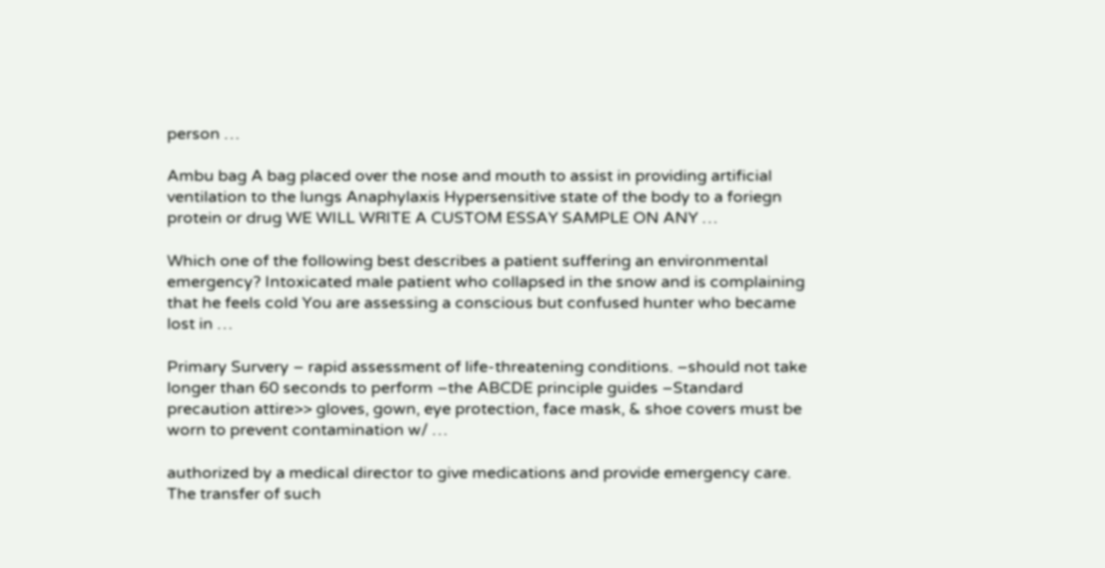person …

Ambu bag A bag placed over the nose and mouth to assist in providing artificial ventilation to the lungs Anaphylaxis Hypersensitive state of the body to a foriegn protein or drug WE WILL WRITE A CUSTOM ESSAY SAMPLE ON ANY …

Which one of the following best describes a patient suffering an environmental emergency? Intoxicated male patient who collapsed in the snow and is complaining that he feels cold You are assessing a conscious but confused hunter who became lost in …

Primary Survery – rapid assessment of life-threatening conditions. –should not take longer than 60 seconds to perform –the ABCDE principle guides –Standard precaution attire>> gloves, gown, eye protection, face mask, & shoe covers must be worn to prevent contamination w/ …

authorized by a medical director to give medications and provide emergency care. The transfer of such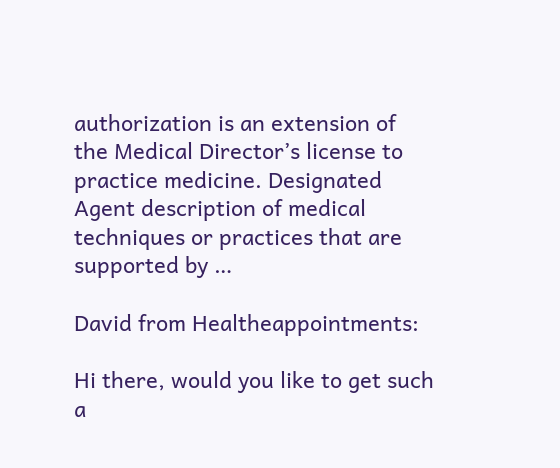authorization is an extension of the Medical Director’s license to practice medicine. Designated Agent description of medical techniques or practices that are supported by …

David from Healtheappointments:

Hi there, would you like to get such a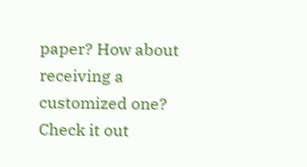paper? How about receiving a customized one? Check it out